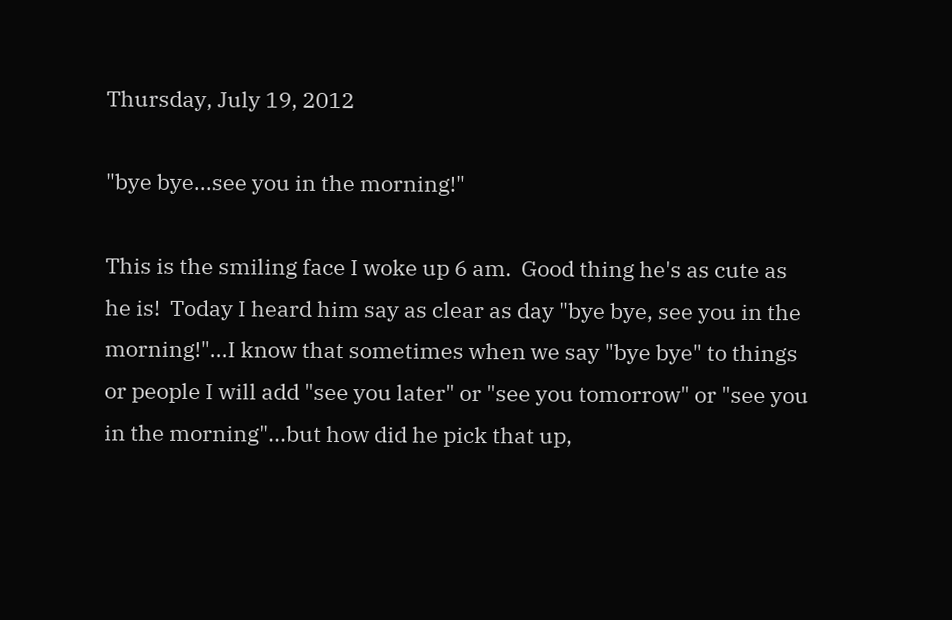Thursday, July 19, 2012

"bye bye...see you in the morning!"

This is the smiling face I woke up 6 am.  Good thing he's as cute as he is!  Today I heard him say as clear as day "bye bye, see you in the morning!"...I know that sometimes when we say "bye bye" to things or people I will add "see you later" or "see you tomorrow" or "see you in the morning"...but how did he pick that up,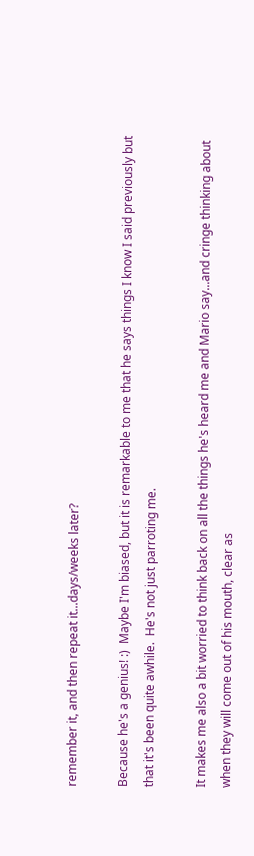remember it, and then repeat it...days/weeks later?

Because he's a genius! :)  Maybe I'm biased, but it is remarkable to me that he says things I know I said previously but that it's been quite awhile.  He's not just parroting me.

It makes me also a bit worried to think back on all the things he's heard me and Mario say...and cringe thinking about when they will come out of his mouth, clear as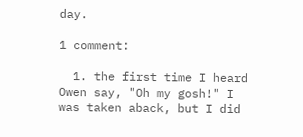day.

1 comment:

  1. the first time I heard Owen say, "Oh my gosh!" I was taken aback, but I did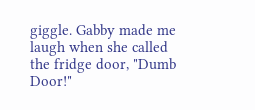giggle. Gabby made me laugh when she called the fridge door, "Dumb Door!"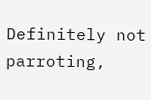Definitely not parroting,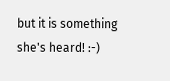but it is something she's heard! :-)